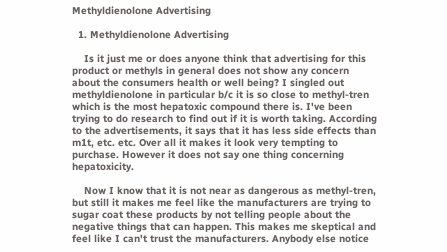Methyldienolone Advertising

  1. Methyldienolone Advertising

    Is it just me or does anyone think that advertising for this product or methyls in general does not show any concern about the consumers health or well being? I singled out methyldienolone in particular b/c it is so close to methyl-tren which is the most hepatoxic compound there is. I've been trying to do research to find out if it is worth taking. According to the advertisements, it says that it has less side effects than m1t, etc. etc. Over all it makes it look very tempting to purchase. However it does not say one thing concerning hepatoxicity.

    Now I know that it is not near as dangerous as methyl-tren, but still it makes me feel like the manufacturers are trying to sugar coat these products by not telling people about the negative things that can happen. This makes me skeptical and feel like I can't trust the manufacturers. Anybody else notice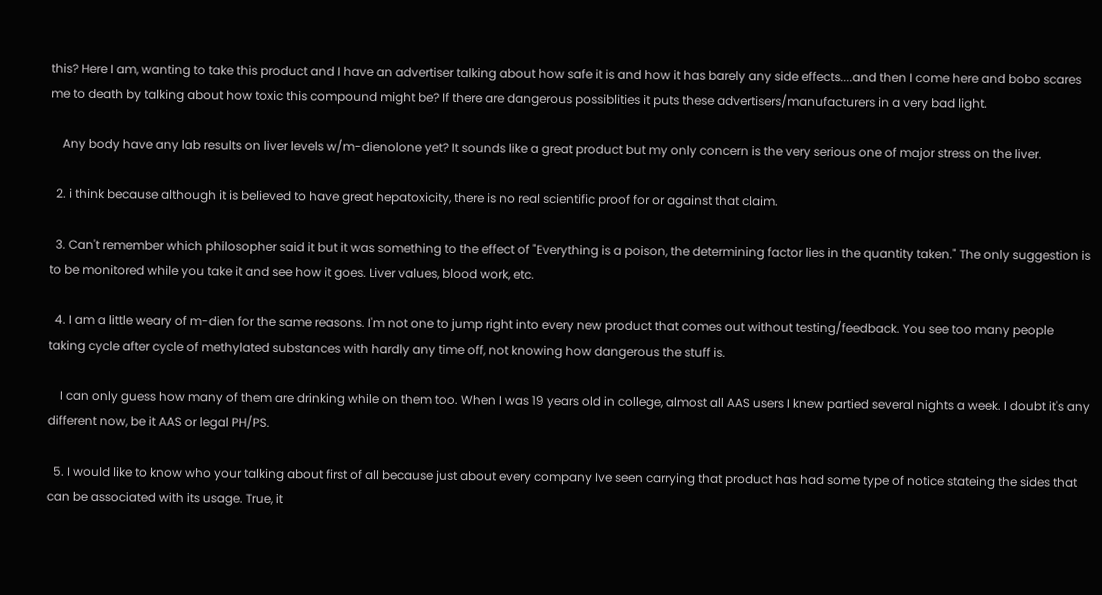this? Here I am, wanting to take this product and I have an advertiser talking about how safe it is and how it has barely any side effects....and then I come here and bobo scares me to death by talking about how toxic this compound might be? If there are dangerous possiblities it puts these advertisers/manufacturers in a very bad light.

    Any body have any lab results on liver levels w/m-dienolone yet? It sounds like a great product but my only concern is the very serious one of major stress on the liver.

  2. i think because although it is believed to have great hepatoxicity, there is no real scientific proof for or against that claim.

  3. Can't remember which philosopher said it but it was something to the effect of "Everything is a poison, the determining factor lies in the quantity taken." The only suggestion is to be monitored while you take it and see how it goes. Liver values, blood work, etc.

  4. I am a little weary of m-dien for the same reasons. I'm not one to jump right into every new product that comes out without testing/feedback. You see too many people taking cycle after cycle of methylated substances with hardly any time off, not knowing how dangerous the stuff is.

    I can only guess how many of them are drinking while on them too. When I was 19 years old in college, almost all AAS users I knew partied several nights a week. I doubt it's any different now, be it AAS or legal PH/PS.

  5. I would like to know who your talking about first of all because just about every company Ive seen carrying that product has had some type of notice stateing the sides that can be associated with its usage. True, it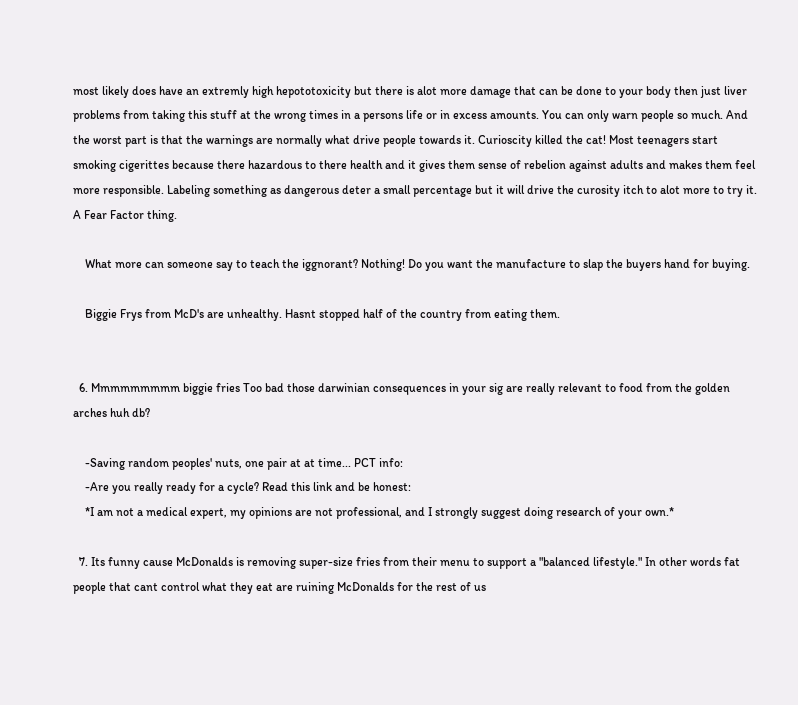most likely does have an extremly high hepototoxicity but there is alot more damage that can be done to your body then just liver problems from taking this stuff at the wrong times in a persons life or in excess amounts. You can only warn people so much. And the worst part is that the warnings are normally what drive people towards it. Curioscity killed the cat! Most teenagers start smoking cigerittes because there hazardous to there health and it gives them sense of rebelion against adults and makes them feel more responsible. Labeling something as dangerous deter a small percentage but it will drive the curosity itch to alot more to try it. A Fear Factor thing.

    What more can someone say to teach the iggnorant? Nothing! Do you want the manufacture to slap the buyers hand for buying.

    Biggie Frys from McD's are unhealthy. Hasnt stopped half of the country from eating them.


  6. Mmmmmmmmm biggie fries Too bad those darwinian consequences in your sig are really relevant to food from the golden arches huh db?

    -Saving random peoples' nuts, one pair at at time... PCT info:
    -Are you really ready for a cycle? Read this link and be honest:
    *I am not a medical expert, my opinions are not professional, and I strongly suggest doing research of your own.*

  7. Its funny cause McDonalds is removing super-size fries from their menu to support a "balanced lifestyle." In other words fat people that cant control what they eat are ruining McDonalds for the rest of us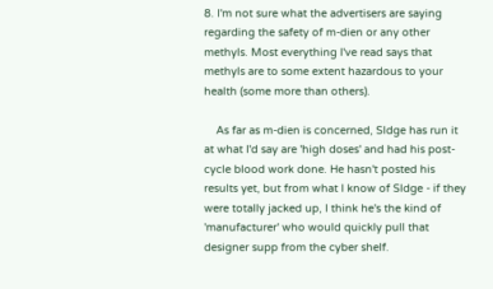8. I'm not sure what the advertisers are saying regarding the safety of m-dien or any other methyls. Most everything I've read says that methyls are to some extent hazardous to your health (some more than others).

    As far as m-dien is concerned, Sldge has run it at what I'd say are 'high doses' and had his post-cycle blood work done. He hasn't posted his results yet, but from what I know of Sldge - if they were totally jacked up, I think he's the kind of 'manufacturer' who would quickly pull that designer supp from the cyber shelf.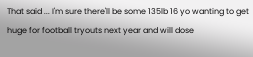That said ... I'm sure there'll be some 135lb 16 yo wanting to get huge for football tryouts next year and will dose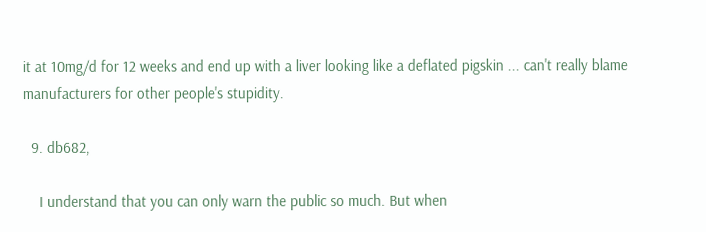it at 10mg/d for 12 weeks and end up with a liver looking like a deflated pigskin ... can't really blame manufacturers for other people's stupidity.

  9. db682,

    I understand that you can only warn the public so much. But when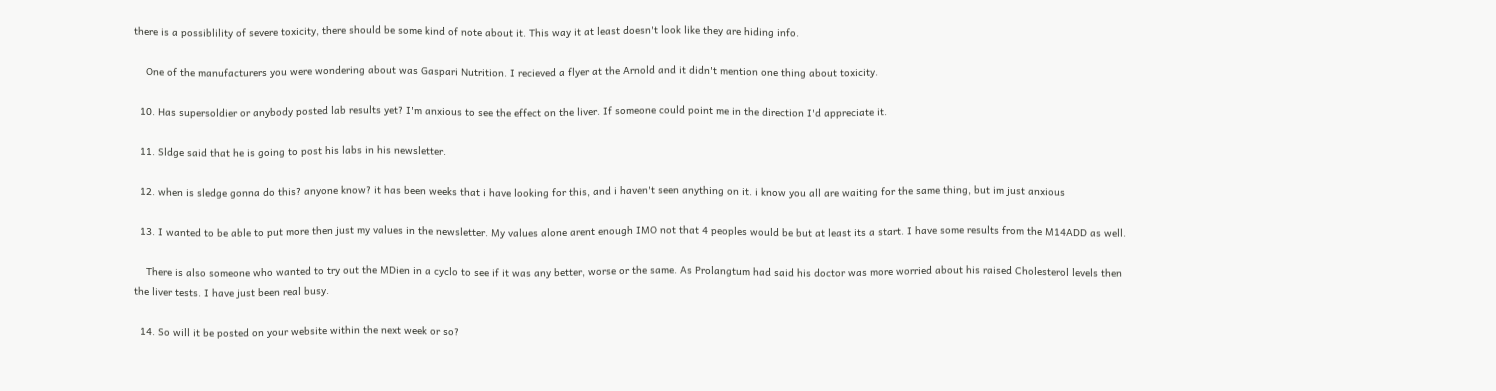there is a possiblility of severe toxicity, there should be some kind of note about it. This way it at least doesn't look like they are hiding info.

    One of the manufacturers you were wondering about was Gaspari Nutrition. I recieved a flyer at the Arnold and it didn't mention one thing about toxicity.

  10. Has supersoldier or anybody posted lab results yet? I'm anxious to see the effect on the liver. If someone could point me in the direction I'd appreciate it.

  11. Sldge said that he is going to post his labs in his newsletter.

  12. when is sledge gonna do this? anyone know? it has been weeks that i have looking for this, and i haven't seen anything on it. i know you all are waiting for the same thing, but im just anxious

  13. I wanted to be able to put more then just my values in the newsletter. My values alone arent enough IMO not that 4 peoples would be but at least its a start. I have some results from the M14ADD as well.

    There is also someone who wanted to try out the MDien in a cyclo to see if it was any better, worse or the same. As Prolangtum had said his doctor was more worried about his raised Cholesterol levels then the liver tests. I have just been real busy.

  14. So will it be posted on your website within the next week or so?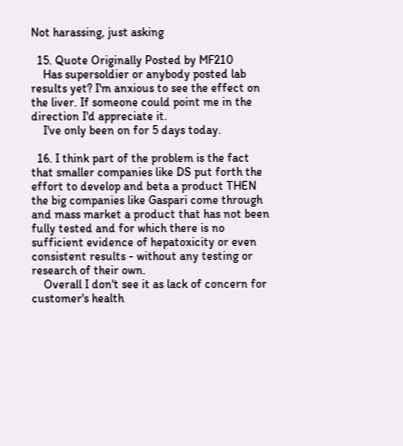Not harassing, just asking

  15. Quote Originally Posted by MF210
    Has supersoldier or anybody posted lab results yet? I'm anxious to see the effect on the liver. If someone could point me in the direction I'd appreciate it.
    I've only been on for 5 days today.

  16. I think part of the problem is the fact that smaller companies like DS put forth the effort to develop and beta a product THEN the big companies like Gaspari come through and mass market a product that has not been fully tested and for which there is no sufficient evidence of hepatoxicity or even consistent results - without any testing or research of their own.
    Overall I don't see it as lack of concern for customer's health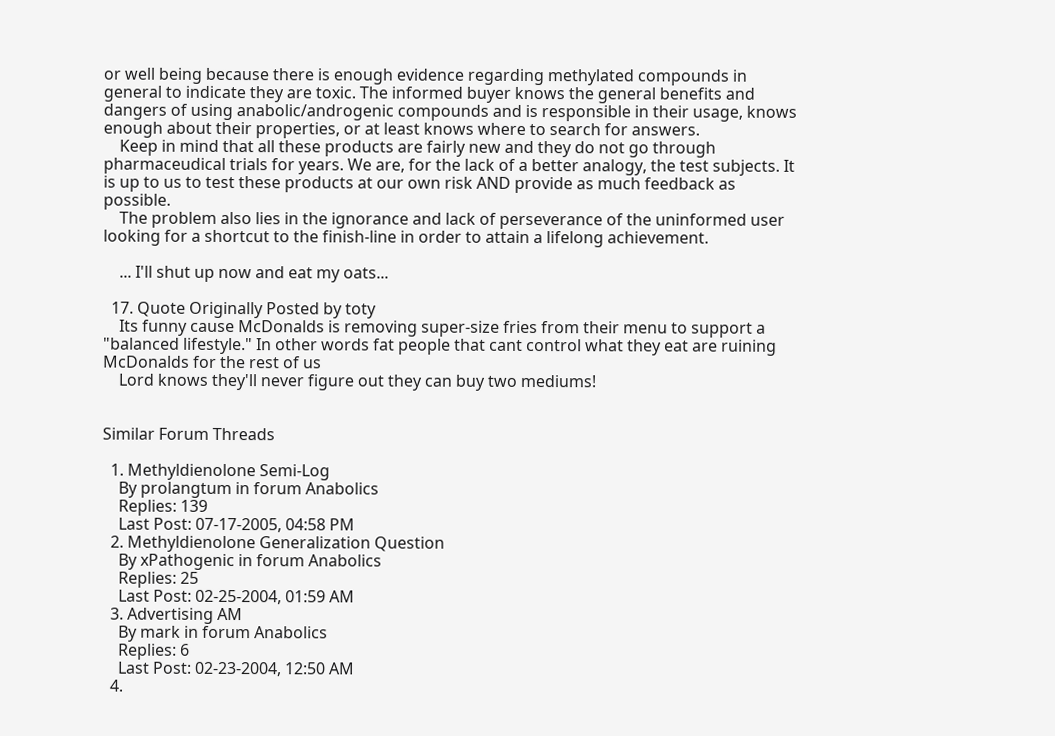or well being because there is enough evidence regarding methylated compounds in general to indicate they are toxic. The informed buyer knows the general benefits and dangers of using anabolic/androgenic compounds and is responsible in their usage, knows enough about their properties, or at least knows where to search for answers.
    Keep in mind that all these products are fairly new and they do not go through pharmaceudical trials for years. We are, for the lack of a better analogy, the test subjects. It is up to us to test these products at our own risk AND provide as much feedback as possible.
    The problem also lies in the ignorance and lack of perseverance of the uninformed user looking for a shortcut to the finish-line in order to attain a lifelong achievement.

    ... I'll shut up now and eat my oats...

  17. Quote Originally Posted by toty
    Its funny cause McDonalds is removing super-size fries from their menu to support a "balanced lifestyle." In other words fat people that cant control what they eat are ruining McDonalds for the rest of us
    Lord knows they'll never figure out they can buy two mediums!


Similar Forum Threads

  1. Methyldienolone Semi-Log
    By prolangtum in forum Anabolics
    Replies: 139
    Last Post: 07-17-2005, 04:58 PM
  2. Methyldienolone Generalization Question
    By xPathogenic in forum Anabolics
    Replies: 25
    Last Post: 02-25-2004, 01:59 AM
  3. Advertising AM
    By mark in forum Anabolics
    Replies: 6
    Last Post: 02-23-2004, 12:50 AM
  4.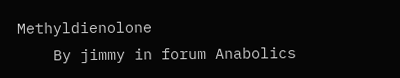Methyldienolone
    By jimmy in forum Anabolics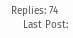Replies: 74
    Last Post: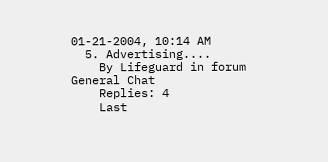01-21-2004, 10:14 AM
  5. Advertising....
    By Lifeguard in forum General Chat
    Replies: 4
    Last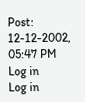Post: 12-12-2002, 05:47 PM
Log in
Log in